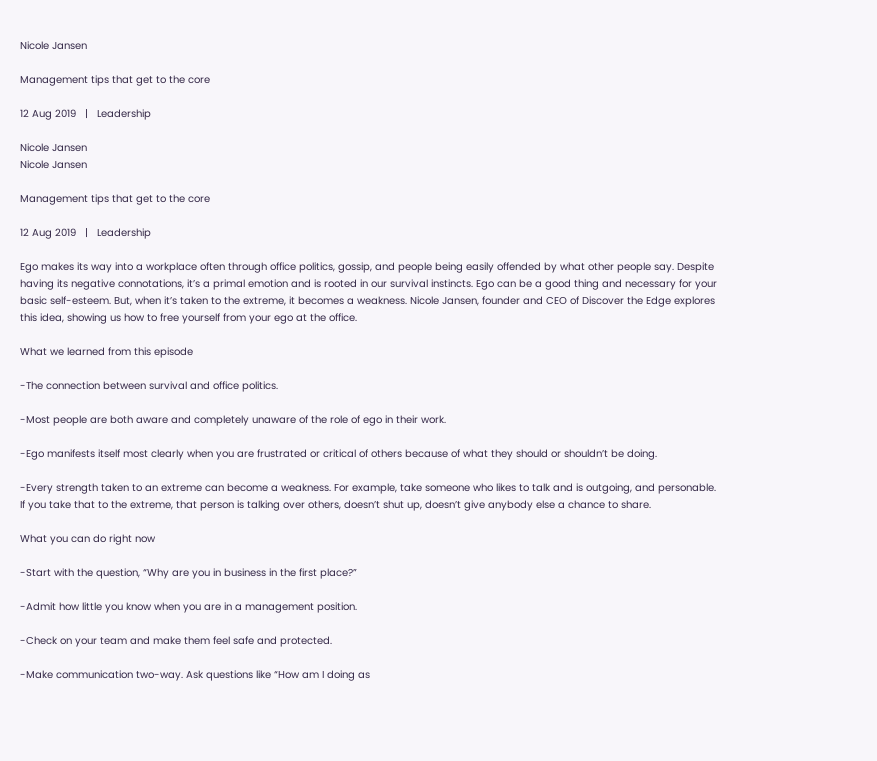Nicole Jansen

Management tips that get to the core

12 Aug 2019   |   Leadership

Nicole Jansen
Nicole Jansen

Management tips that get to the core

12 Aug 2019   |   Leadership

Ego makes its way into a workplace often through office politics, gossip, and people being easily offended by what other people say. Despite having its negative connotations, it’s a primal emotion and is rooted in our survival instincts. Ego can be a good thing and necessary for your basic self-esteem. But, when it’s taken to the extreme, it becomes a weakness. Nicole Jansen, founder and CEO of Discover the Edge explores this idea, showing us how to free yourself from your ego at the office.

What we learned from this episode

-The connection between survival and office politics.

-Most people are both aware and completely unaware of the role of ego in their work.

-Ego manifests itself most clearly when you are frustrated or critical of others because of what they should or shouldn’t be doing.

-Every strength taken to an extreme can become a weakness. For example, take someone who likes to talk and is outgoing, and personable. If you take that to the extreme, that person is talking over others, doesn’t shut up, doesn’t give anybody else a chance to share.

What you can do right now

-Start with the question, “Why are you in business in the first place?”

-Admit how little you know when you are in a management position.

-Check on your team and make them feel safe and protected.

-Make communication two-way. Ask questions like “How am I doing as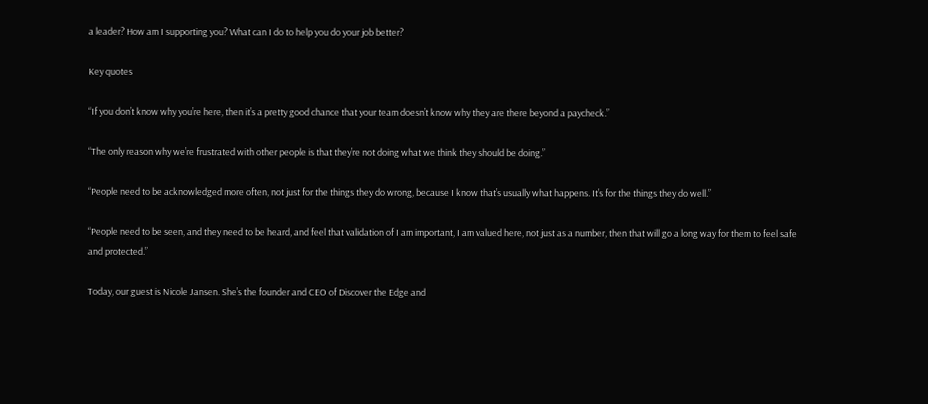a leader? How am I supporting you? What can I do to help you do your job better?

Key quotes

“If you don’t know why you’re here, then it’s a pretty good chance that your team doesn’t know why they are there beyond a paycheck.”

“The only reason why we’re frustrated with other people is that they’re not doing what we think they should be doing.”

“People need to be acknowledged more often, not just for the things they do wrong, because I know that’s usually what happens. It’s for the things they do well.”

“People need to be seen, and they need to be heard, and feel that validation of I am important, I am valued here, not just as a number, then that will go a long way for them to feel safe and protected.”

Today, our guest is Nicole Jansen. She’s the founder and CEO of Discover the Edge and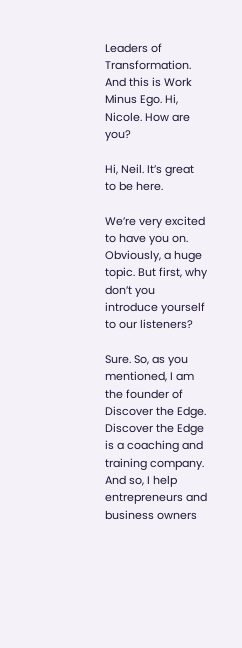Leaders of Transformation. And this is Work Minus Ego. Hi, Nicole. How are you?

Hi, Neil. It’s great to be here.

We’re very excited to have you on. Obviously, a huge topic. But first, why don’t you introduce yourself to our listeners?

Sure. So, as you mentioned, I am the founder of Discover the Edge. Discover the Edge is a coaching and training company. And so, I help entrepreneurs and business owners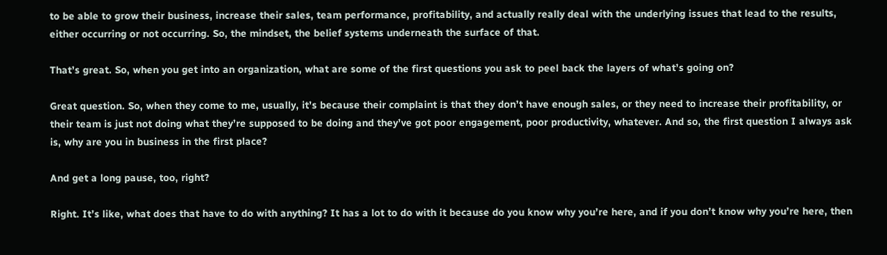to be able to grow their business, increase their sales, team performance, profitability, and actually really deal with the underlying issues that lead to the results, either occurring or not occurring. So, the mindset, the belief systems underneath the surface of that.

That’s great. So, when you get into an organization, what are some of the first questions you ask to peel back the layers of what’s going on?

Great question. So, when they come to me, usually, it’s because their complaint is that they don’t have enough sales, or they need to increase their profitability, or their team is just not doing what they’re supposed to be doing and they’ve got poor engagement, poor productivity, whatever. And so, the first question I always ask is, why are you in business in the first place?

And get a long pause, too, right?

Right. It’s like, what does that have to do with anything? It has a lot to do with it because do you know why you’re here, and if you don’t know why you’re here, then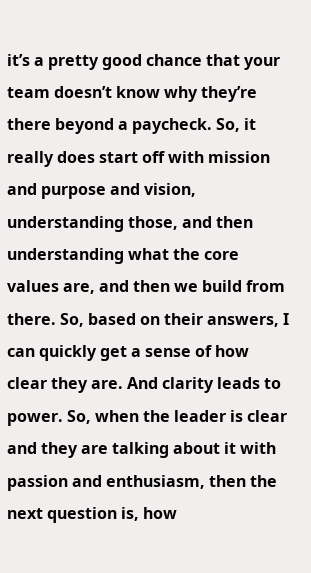it’s a pretty good chance that your team doesn’t know why they’re there beyond a paycheck. So, it really does start off with mission and purpose and vision, understanding those, and then understanding what the core values are, and then we build from there. So, based on their answers, I can quickly get a sense of how clear they are. And clarity leads to power. So, when the leader is clear and they are talking about it with passion and enthusiasm, then the next question is, how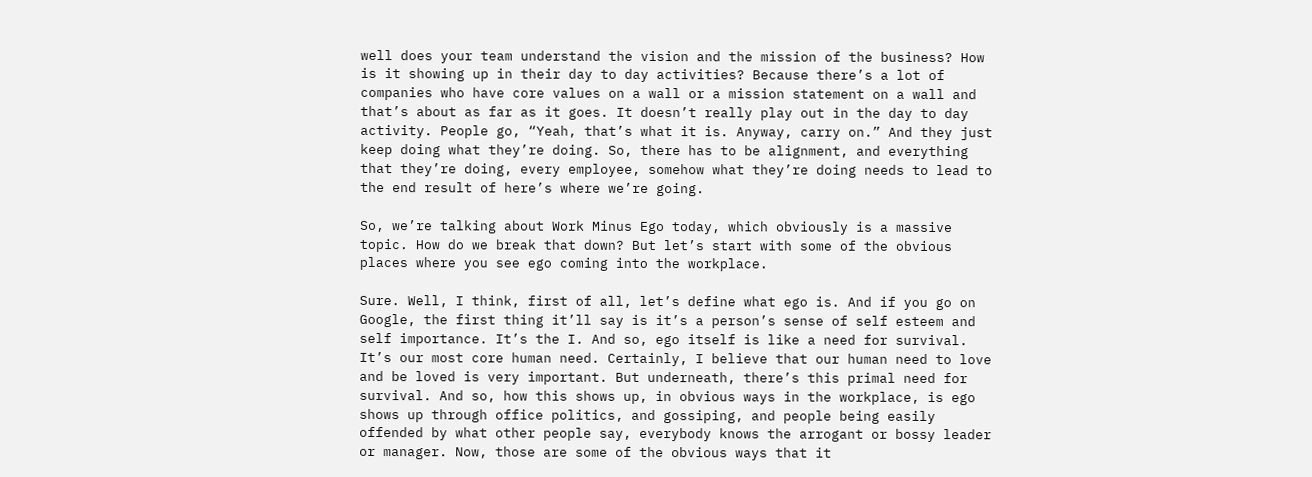well does your team understand the vision and the mission of the business? How is it showing up in their day to day activities? Because there’s a lot of companies who have core values on a wall or a mission statement on a wall and that’s about as far as it goes. It doesn’t really play out in the day to day activity. People go, “Yeah, that’s what it is. Anyway, carry on.” And they just keep doing what they’re doing. So, there has to be alignment, and everything that they’re doing, every employee, somehow what they’re doing needs to lead to the end result of here’s where we’re going.

So, we’re talking about Work Minus Ego today, which obviously is a massive topic. How do we break that down? But let’s start with some of the obvious places where you see ego coming into the workplace.

Sure. Well, I think, first of all, let’s define what ego is. And if you go on Google, the first thing it’ll say is it’s a person’s sense of self esteem and self importance. It’s the I. And so, ego itself is like a need for survival. It’s our most core human need. Certainly, I believe that our human need to love and be loved is very important. But underneath, there’s this primal need for survival. And so, how this shows up, in obvious ways in the workplace, is ego shows up through office politics, and gossiping, and people being easily offended by what other people say, everybody knows the arrogant or bossy leader or manager. Now, those are some of the obvious ways that it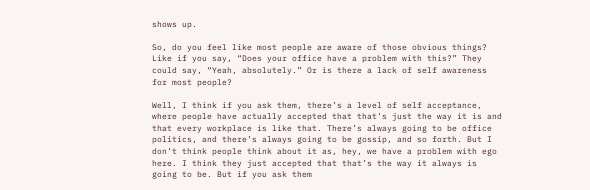shows up.

So, do you feel like most people are aware of those obvious things? Like if you say, “Does your office have a problem with this?” They could say, “Yeah, absolutely.” Or is there a lack of self awareness for most people?

Well, I think if you ask them, there’s a level of self acceptance, where people have actually accepted that that’s just the way it is and that every workplace is like that. There’s always going to be office politics, and there’s always going to be gossip, and so forth. But I don’t think people think about it as, hey, we have a problem with ego here. I think they just accepted that that’s the way it always is going to be. But if you ask them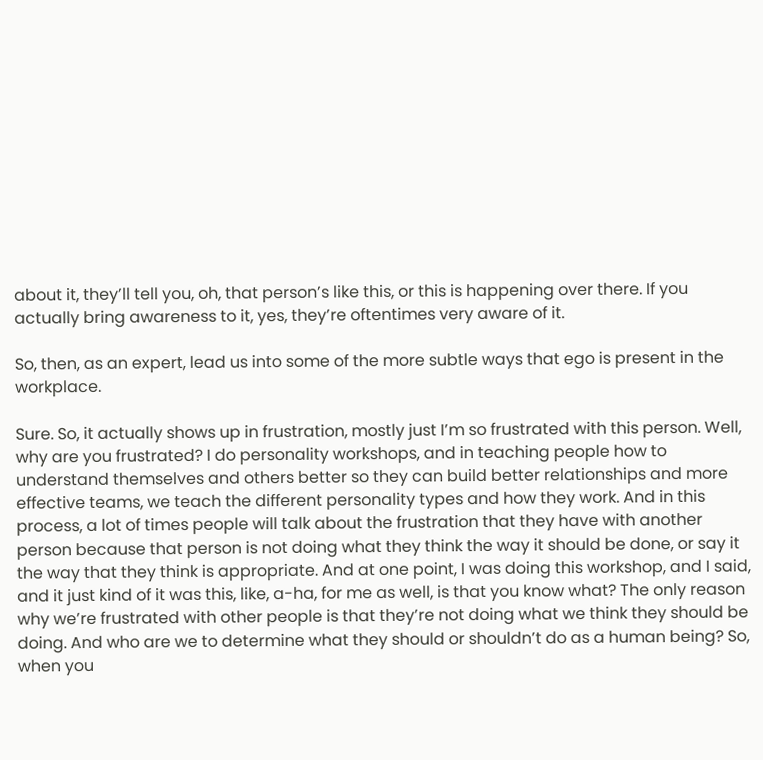about it, they’ll tell you, oh, that person’s like this, or this is happening over there. If you actually bring awareness to it, yes, they’re oftentimes very aware of it.

So, then, as an expert, lead us into some of the more subtle ways that ego is present in the workplace.

Sure. So, it actually shows up in frustration, mostly just I’m so frustrated with this person. Well, why are you frustrated? I do personality workshops, and in teaching people how to understand themselves and others better so they can build better relationships and more effective teams, we teach the different personality types and how they work. And in this process, a lot of times people will talk about the frustration that they have with another person because that person is not doing what they think the way it should be done, or say it the way that they think is appropriate. And at one point, I was doing this workshop, and I said, and it just kind of it was this, like, a-ha, for me as well, is that you know what? The only reason why we’re frustrated with other people is that they’re not doing what we think they should be doing. And who are we to determine what they should or shouldn’t do as a human being? So, when you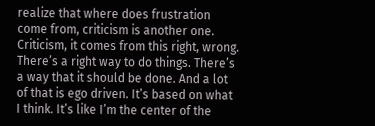realize that where does frustration come from, criticism is another one. Criticism, it comes from this right, wrong. There’s a right way to do things. There’s a way that it should be done. And a lot of that is ego driven. It’s based on what I think. It’s like I’m the center of the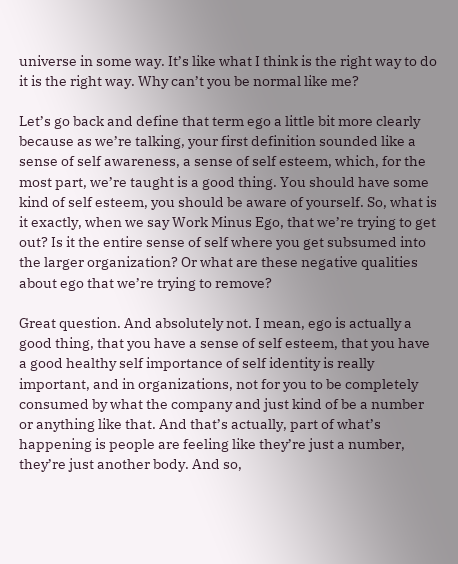universe in some way. It’s like what I think is the right way to do it is the right way. Why can’t you be normal like me?

Let’s go back and define that term ego a little bit more clearly because as we’re talking, your first definition sounded like a sense of self awareness, a sense of self esteem, which, for the most part, we’re taught is a good thing. You should have some kind of self esteem, you should be aware of yourself. So, what is it exactly, when we say Work Minus Ego, that we’re trying to get out? Is it the entire sense of self where you get subsumed into the larger organization? Or what are these negative qualities about ego that we’re trying to remove?

Great question. And absolutely not. I mean, ego is actually a good thing, that you have a sense of self esteem, that you have a good healthy self importance of self identity is really important, and in organizations, not for you to be completely consumed by what the company and just kind of be a number or anything like that. And that’s actually, part of what’s happening is people are feeling like they’re just a number, they’re just another body. And so,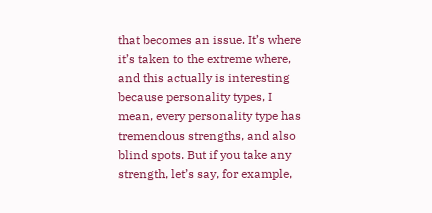that becomes an issue. It’s where it’s taken to the extreme where, and this actually is interesting because personality types, I mean, every personality type has tremendous strengths, and also blind spots. But if you take any strength, let’s say, for example,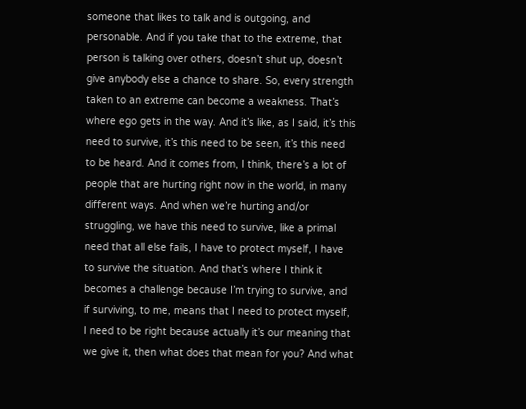someone that likes to talk and is outgoing, and personable. And if you take that to the extreme, that person is talking over others, doesn’t shut up, doesn’t give anybody else a chance to share. So, every strength taken to an extreme can become a weakness. That’s where ego gets in the way. And it’s like, as I said, it’s this need to survive, it’s this need to be seen, it’s this need to be heard. And it comes from, I think, there’s a lot of people that are hurting right now in the world, in many different ways. And when we’re hurting and/or struggling, we have this need to survive, like a primal need that all else fails, I have to protect myself, I have to survive the situation. And that’s where I think it becomes a challenge because I’m trying to survive, and if surviving, to me, means that I need to protect myself, I need to be right because actually it’s our meaning that we give it, then what does that mean for you? And what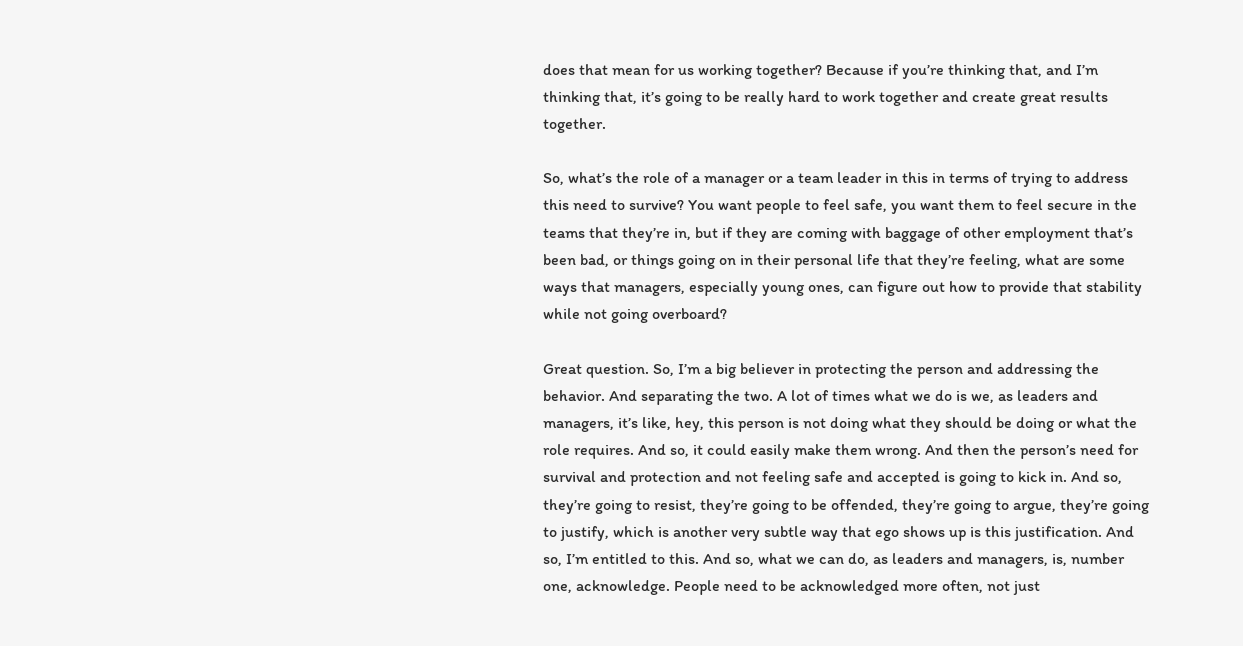does that mean for us working together? Because if you’re thinking that, and I’m thinking that, it’s going to be really hard to work together and create great results together.

So, what’s the role of a manager or a team leader in this in terms of trying to address this need to survive? You want people to feel safe, you want them to feel secure in the teams that they’re in, but if they are coming with baggage of other employment that’s been bad, or things going on in their personal life that they’re feeling, what are some ways that managers, especially young ones, can figure out how to provide that stability while not going overboard?

Great question. So, I’m a big believer in protecting the person and addressing the behavior. And separating the two. A lot of times what we do is we, as leaders and managers, it’s like, hey, this person is not doing what they should be doing or what the role requires. And so, it could easily make them wrong. And then the person’s need for survival and protection and not feeling safe and accepted is going to kick in. And so, they’re going to resist, they’re going to be offended, they’re going to argue, they’re going to justify, which is another very subtle way that ego shows up is this justification. And so, I’m entitled to this. And so, what we can do, as leaders and managers, is, number one, acknowledge. People need to be acknowledged more often, not just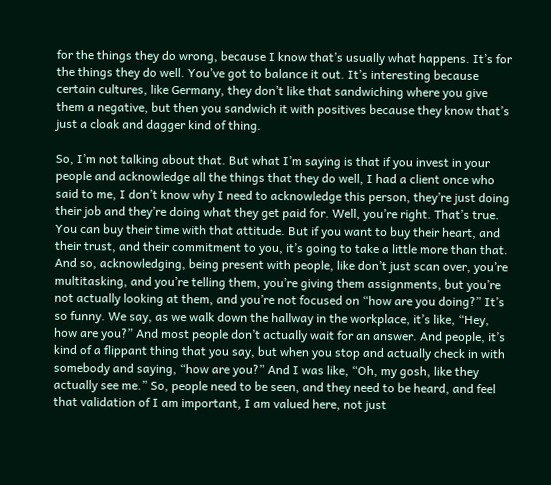for the things they do wrong, because I know that’s usually what happens. It’s for the things they do well. You’ve got to balance it out. It’s interesting because certain cultures, like Germany, they don’t like that sandwiching where you give them a negative, but then you sandwich it with positives because they know that’s just a cloak and dagger kind of thing.

So, I’m not talking about that. But what I’m saying is that if you invest in your people and acknowledge all the things that they do well, I had a client once who said to me, I don’t know why I need to acknowledge this person, they’re just doing their job and they’re doing what they get paid for. Well, you’re right. That’s true. You can buy their time with that attitude. But if you want to buy their heart, and their trust, and their commitment to you, it’s going to take a little more than that. And so, acknowledging, being present with people, like don’t just scan over, you’re multitasking, and you’re telling them, you’re giving them assignments, but you’re not actually looking at them, and you’re not focused on “how are you doing?” It’s so funny. We say, as we walk down the hallway in the workplace, it’s like, “Hey, how are you?” And most people don’t actually wait for an answer. And people, it’s kind of a flippant thing that you say, but when you stop and actually check in with somebody and saying, “how are you?” And I was like, “Oh, my gosh, like they actually see me.” So, people need to be seen, and they need to be heard, and feel that validation of I am important, I am valued here, not just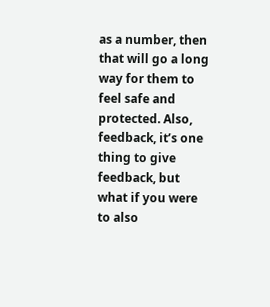as a number, then that will go a long way for them to feel safe and protected. Also, feedback, it’s one thing to give feedback, but what if you were to also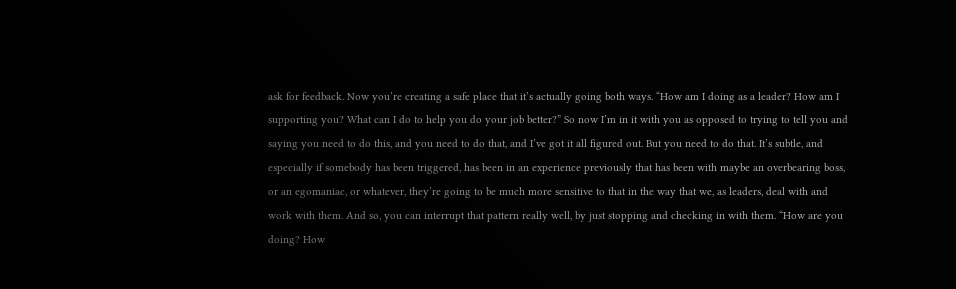ask for feedback. Now you’re creating a safe place that it’s actually going both ways. “How am I doing as a leader? How am I supporting you? What can I do to help you do your job better?” So now I’m in it with you as opposed to trying to tell you and saying you need to do this, and you need to do that, and I’ve got it all figured out. But you need to do that. It’s subtle, and especially if somebody has been triggered, has been in an experience previously that has been with maybe an overbearing boss, or an egomaniac, or whatever, they’re going to be much more sensitive to that in the way that we, as leaders, deal with and work with them. And so, you can interrupt that pattern really well, by just stopping and checking in with them. “How are you doing? How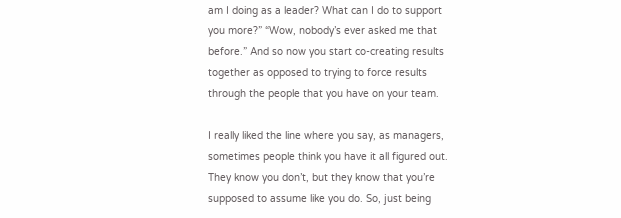am I doing as a leader? What can I do to support you more?” “Wow, nobody’s ever asked me that before.” And so now you start co-creating results together as opposed to trying to force results through the people that you have on your team.

I really liked the line where you say, as managers, sometimes people think you have it all figured out. They know you don’t, but they know that you’re supposed to assume like you do. So, just being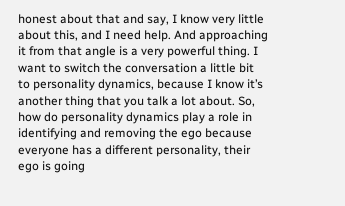honest about that and say, I know very little about this, and I need help. And approaching it from that angle is a very powerful thing. I want to switch the conversation a little bit to personality dynamics, because I know it’s another thing that you talk a lot about. So, how do personality dynamics play a role in identifying and removing the ego because everyone has a different personality, their ego is going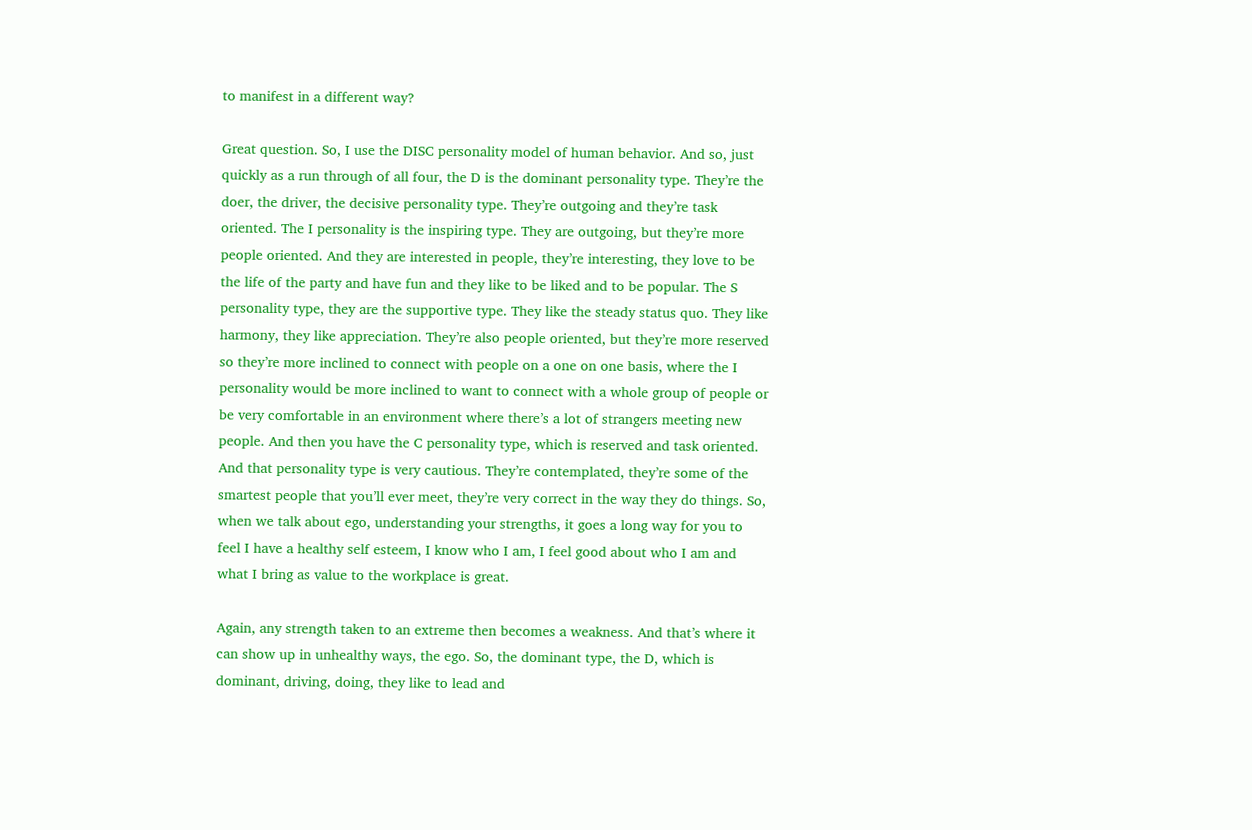to manifest in a different way?

Great question. So, I use the DISC personality model of human behavior. And so, just quickly as a run through of all four, the D is the dominant personality type. They’re the doer, the driver, the decisive personality type. They’re outgoing and they’re task oriented. The I personality is the inspiring type. They are outgoing, but they’re more people oriented. And they are interested in people, they’re interesting, they love to be the life of the party and have fun and they like to be liked and to be popular. The S personality type, they are the supportive type. They like the steady status quo. They like harmony, they like appreciation. They’re also people oriented, but they’re more reserved so they’re more inclined to connect with people on a one on one basis, where the I personality would be more inclined to want to connect with a whole group of people or be very comfortable in an environment where there’s a lot of strangers meeting new people. And then you have the C personality type, which is reserved and task oriented. And that personality type is very cautious. They’re contemplated, they’re some of the smartest people that you’ll ever meet, they’re very correct in the way they do things. So, when we talk about ego, understanding your strengths, it goes a long way for you to feel I have a healthy self esteem, I know who I am, I feel good about who I am and what I bring as value to the workplace is great.

Again, any strength taken to an extreme then becomes a weakness. And that’s where it can show up in unhealthy ways, the ego. So, the dominant type, the D, which is dominant, driving, doing, they like to lead and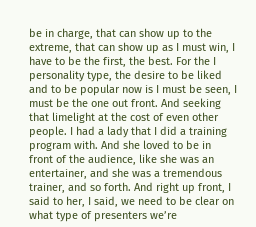be in charge, that can show up to the extreme, that can show up as I must win, I have to be the first, the best. For the I personality type, the desire to be liked and to be popular now is I must be seen, I must be the one out front. And seeking that limelight at the cost of even other people. I had a lady that I did a training program with. And she loved to be in front of the audience, like she was an entertainer, and she was a tremendous trainer, and so forth. And right up front, I said to her, I said, we need to be clear on what type of presenters we’re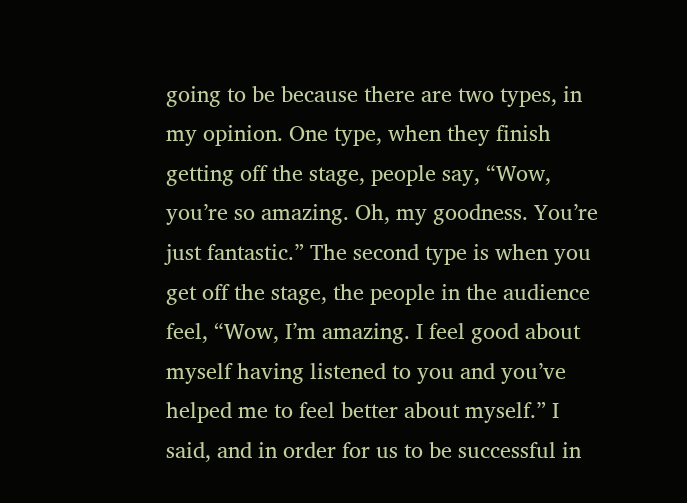going to be because there are two types, in my opinion. One type, when they finish getting off the stage, people say, “Wow, you’re so amazing. Oh, my goodness. You’re just fantastic.” The second type is when you get off the stage, the people in the audience feel, “Wow, I’m amazing. I feel good about myself having listened to you and you’ve helped me to feel better about myself.” I said, and in order for us to be successful in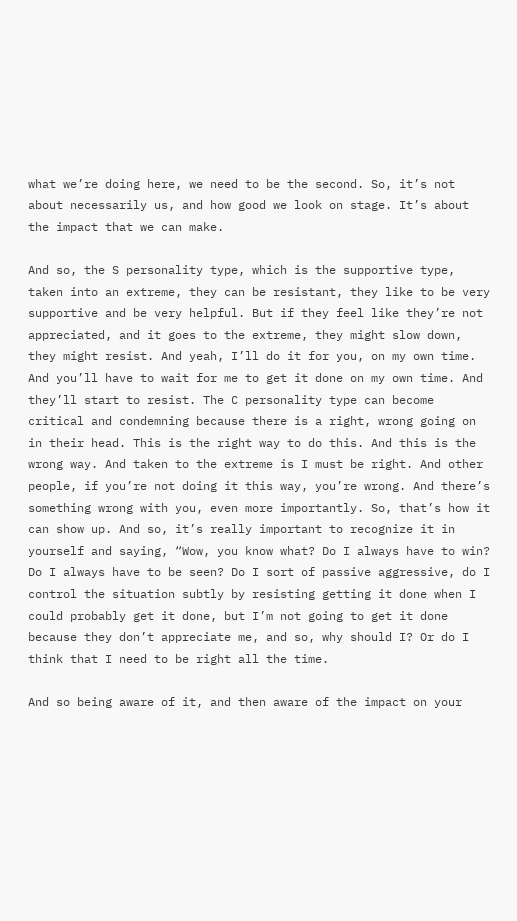what we’re doing here, we need to be the second. So, it’s not about necessarily us, and how good we look on stage. It’s about the impact that we can make.

And so, the S personality type, which is the supportive type, taken into an extreme, they can be resistant, they like to be very supportive and be very helpful. But if they feel like they’re not appreciated, and it goes to the extreme, they might slow down, they might resist. And yeah, I’ll do it for you, on my own time. And you’ll have to wait for me to get it done on my own time. And they’ll start to resist. The C personality type can become critical and condemning because there is a right, wrong going on in their head. This is the right way to do this. And this is the wrong way. And taken to the extreme is I must be right. And other people, if you’re not doing it this way, you’re wrong. And there’s something wrong with you, even more importantly. So, that’s how it can show up. And so, it’s really important to recognize it in yourself and saying, “Wow, you know what? Do I always have to win? Do I always have to be seen? Do I sort of passive aggressive, do I control the situation subtly by resisting getting it done when I could probably get it done, but I’m not going to get it done because they don’t appreciate me, and so, why should I? Or do I think that I need to be right all the time.

And so being aware of it, and then aware of the impact on your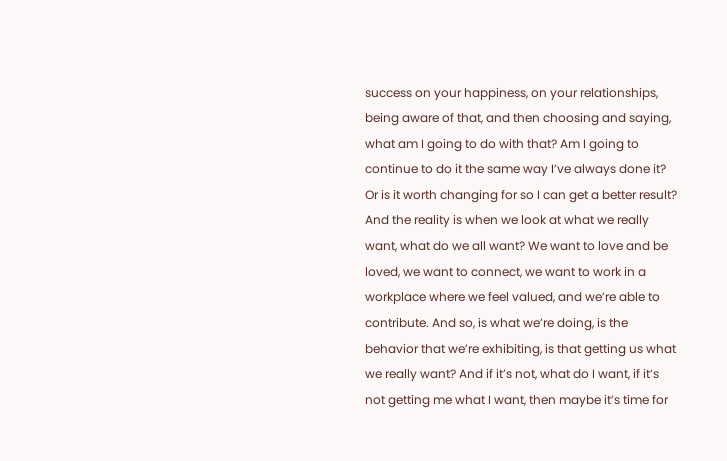success on your happiness, on your relationships, being aware of that, and then choosing and saying, what am I going to do with that? Am I going to continue to do it the same way I’ve always done it? Or is it worth changing for so I can get a better result? And the reality is when we look at what we really want, what do we all want? We want to love and be loved, we want to connect, we want to work in a workplace where we feel valued, and we’re able to contribute. And so, is what we’re doing, is the behavior that we’re exhibiting, is that getting us what we really want? And if it’s not, what do I want, if it’s not getting me what I want, then maybe it’s time for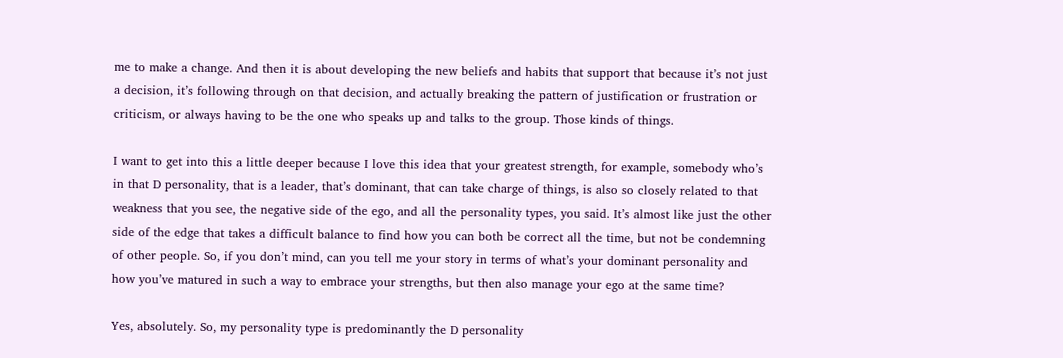me to make a change. And then it is about developing the new beliefs and habits that support that because it’s not just a decision, it’s following through on that decision, and actually breaking the pattern of justification or frustration or criticism, or always having to be the one who speaks up and talks to the group. Those kinds of things.

I want to get into this a little deeper because I love this idea that your greatest strength, for example, somebody who’s in that D personality, that is a leader, that’s dominant, that can take charge of things, is also so closely related to that weakness that you see, the negative side of the ego, and all the personality types, you said. It’s almost like just the other side of the edge that takes a difficult balance to find how you can both be correct all the time, but not be condemning of other people. So, if you don’t mind, can you tell me your story in terms of what’s your dominant personality and how you’ve matured in such a way to embrace your strengths, but then also manage your ego at the same time?

Yes, absolutely. So, my personality type is predominantly the D personality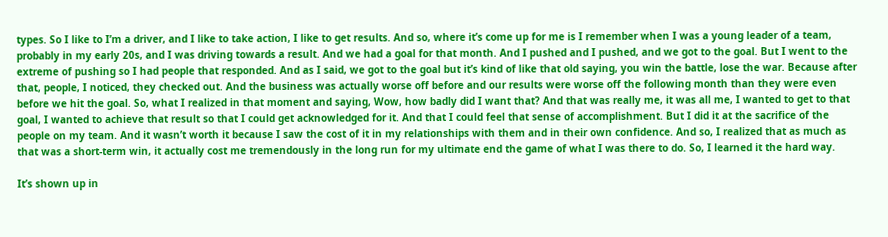types. So I like to I’m a driver, and I like to take action, I like to get results. And so, where it’s come up for me is I remember when I was a young leader of a team, probably in my early 20s, and I was driving towards a result. And we had a goal for that month. And I pushed and I pushed, and we got to the goal. But I went to the extreme of pushing so I had people that responded. And as I said, we got to the goal but it’s kind of like that old saying, you win the battle, lose the war. Because after that, people, I noticed, they checked out. And the business was actually worse off before and our results were worse off the following month than they were even before we hit the goal. So, what I realized in that moment and saying, Wow, how badly did I want that? And that was really me, it was all me, I wanted to get to that goal, I wanted to achieve that result so that I could get acknowledged for it. And that I could feel that sense of accomplishment. But I did it at the sacrifice of the people on my team. And it wasn’t worth it because I saw the cost of it in my relationships with them and in their own confidence. And so, I realized that as much as that was a short-term win, it actually cost me tremendously in the long run for my ultimate end the game of what I was there to do. So, I learned it the hard way.

It’s shown up in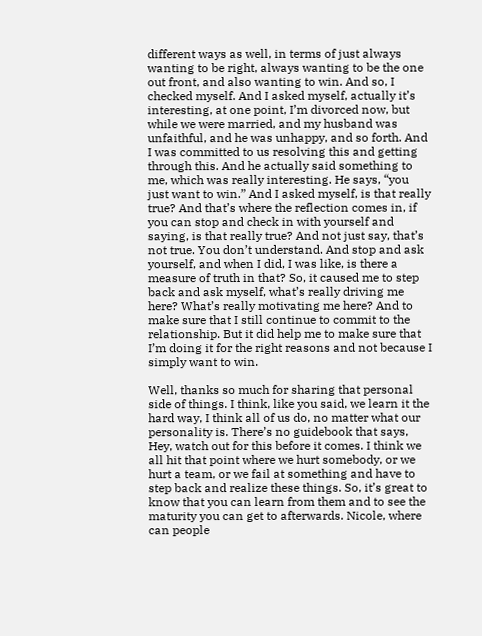different ways as well, in terms of just always wanting to be right, always wanting to be the one out front, and also wanting to win. And so, I checked myself. And I asked myself, actually it’s interesting, at one point, I’m divorced now, but while we were married, and my husband was unfaithful, and he was unhappy, and so forth. And I was committed to us resolving this and getting through this. And he actually said something to me, which was really interesting. He says, “you just want to win.” And I asked myself, is that really true? And that’s where the reflection comes in, if you can stop and check in with yourself and saying, is that really true? And not just say, that’s not true. You don’t understand. And stop and ask yourself, and when I did, I was like, is there a measure of truth in that? So, it caused me to step back and ask myself, what’s really driving me here? What’s really motivating me here? And to make sure that I still continue to commit to the relationship. But it did help me to make sure that I’m doing it for the right reasons and not because I simply want to win.

Well, thanks so much for sharing that personal side of things. I think, like you said, we learn it the hard way, I think all of us do, no matter what our personality is. There’s no guidebook that says, Hey, watch out for this before it comes. I think we all hit that point where we hurt somebody, or we hurt a team, or we fail at something and have to step back and realize these things. So, it’s great to know that you can learn from them and to see the maturity you can get to afterwards. Nicole, where can people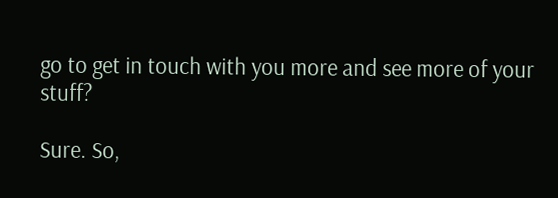go to get in touch with you more and see more of your stuff?

Sure. So,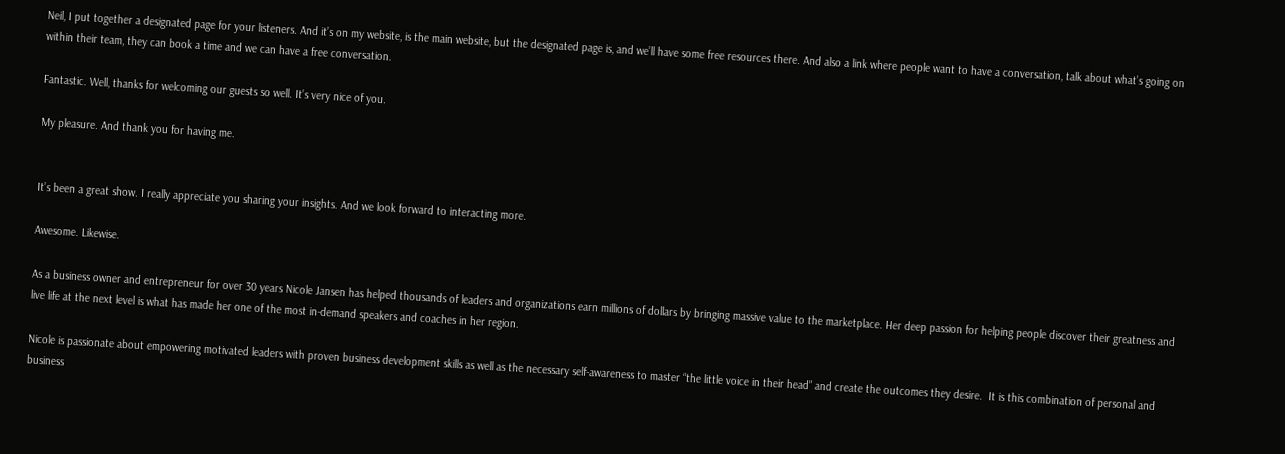Neil, I put together a designated page for your listeners. And it’s on my website, is the main website, but the designated page is, and we’ll have some free resources there. And also a link where people want to have a conversation, talk about what’s going on within their team, they can book a time and we can have a free conversation.

Fantastic. Well, thanks for welcoming our guests so well. It’s very nice of you.

My pleasure. And thank you for having me.


It’s been a great show. I really appreciate you sharing your insights. And we look forward to interacting more.

Awesome. Likewise.

As a business owner and entrepreneur for over 30 years Nicole Jansen has helped thousands of leaders and organizations earn millions of dollars by bringing massive value to the marketplace. Her deep passion for helping people discover their greatness and live life at the next level is what has made her one of the most in-demand speakers and coaches in her region.

Nicole is passionate about empowering motivated leaders with proven business development skills as well as the necessary self-awareness to master “the little voice in their head” and create the outcomes they desire.  It is this combination of personal and business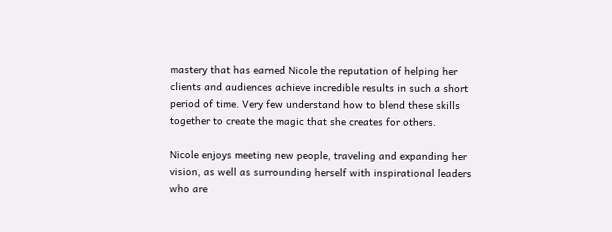mastery that has earned Nicole the reputation of helping her clients and audiences achieve incredible results in such a short period of time. Very few understand how to blend these skills together to create the magic that she creates for others.

Nicole enjoys meeting new people, traveling and expanding her vision, as well as surrounding herself with inspirational leaders who are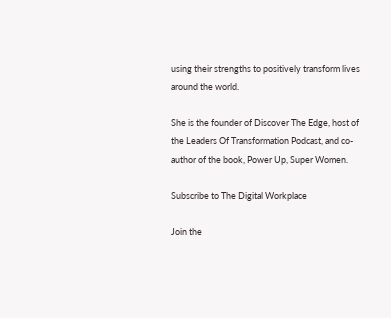using their strengths to positively transform lives around the world.

She is the founder of Discover The Edge, host of the Leaders Of Transformation Podcast, and co-author of the book, Power Up, Super Women.

Subscribe to The Digital Workplace

Join the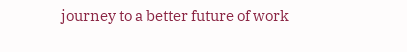journey to a better future of work